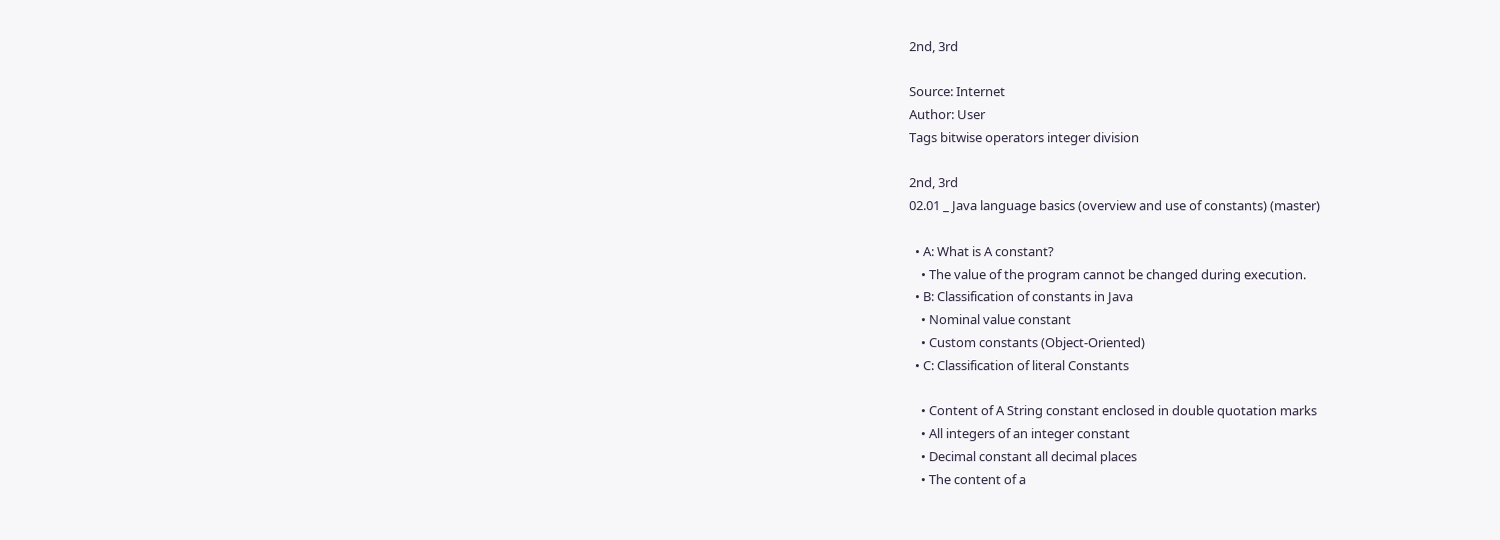2nd, 3rd

Source: Internet
Author: User
Tags bitwise operators integer division

2nd, 3rd
02.01 _ Java language basics (overview and use of constants) (master)

  • A: What is A constant?
    • The value of the program cannot be changed during execution.
  • B: Classification of constants in Java
    • Nominal value constant
    • Custom constants (Object-Oriented)
  • C: Classification of literal Constants

    • Content of A String constant enclosed in double quotation marks
    • All integers of an integer constant
    • Decimal constant all decimal places
    • The content of a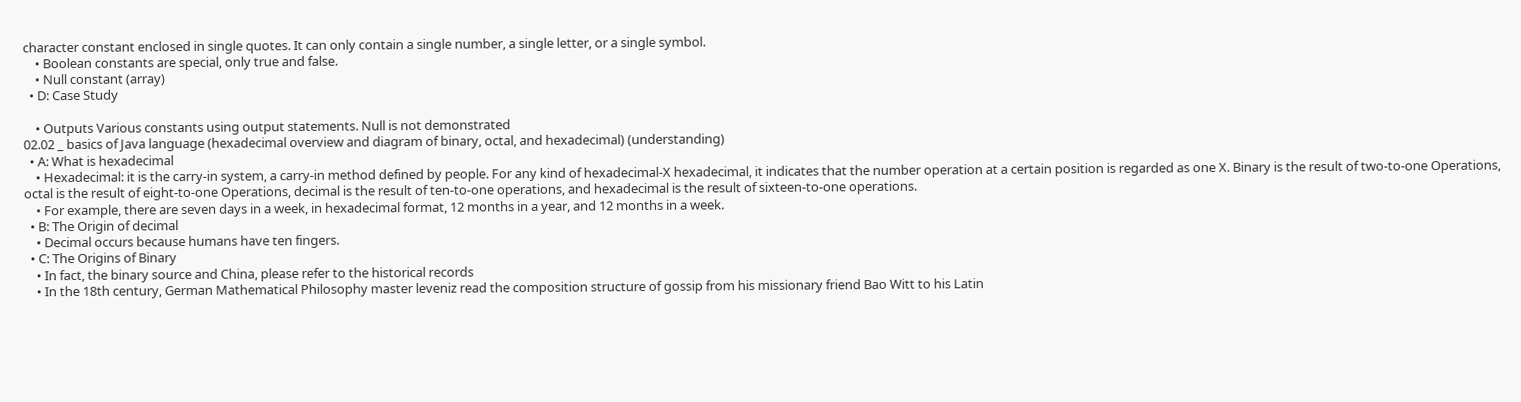character constant enclosed in single quotes. It can only contain a single number, a single letter, or a single symbol.
    • Boolean constants are special, only true and false.
    • Null constant (array)
  • D: Case Study

    • Outputs Various constants using output statements. Null is not demonstrated
02.02 _ basics of Java language (hexadecimal overview and diagram of binary, octal, and hexadecimal) (understanding)
  • A: What is hexadecimal
    • Hexadecimal: it is the carry-in system, a carry-in method defined by people. For any kind of hexadecimal-X hexadecimal, it indicates that the number operation at a certain position is regarded as one X. Binary is the result of two-to-one Operations, octal is the result of eight-to-one Operations, decimal is the result of ten-to-one operations, and hexadecimal is the result of sixteen-to-one operations.
    • For example, there are seven days in a week, in hexadecimal format, 12 months in a year, and 12 months in a week.
  • B: The Origin of decimal
    • Decimal occurs because humans have ten fingers.
  • C: The Origins of Binary
    • In fact, the binary source and China, please refer to the historical records
    • In the 18th century, German Mathematical Philosophy master leveniz read the composition structure of gossip from his missionary friend Bao Witt to his Latin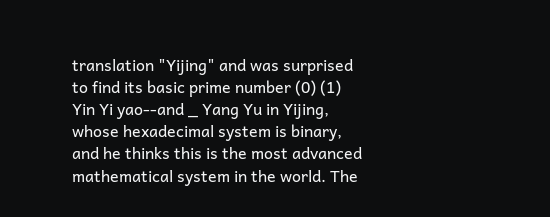translation "Yijing" and was surprised to find its basic prime number (0) (1) Yin Yi yao--and _ Yang Yu in Yijing, whose hexadecimal system is binary, and he thinks this is the most advanced mathematical system in the world. The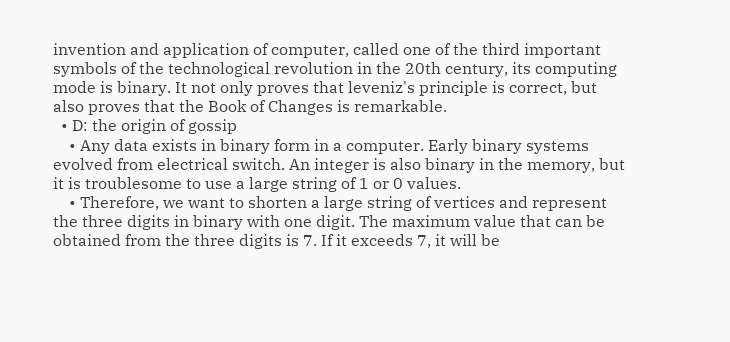invention and application of computer, called one of the third important symbols of the technological revolution in the 20th century, its computing mode is binary. It not only proves that leveniz's principle is correct, but also proves that the Book of Changes is remarkable.
  • D: the origin of gossip
    • Any data exists in binary form in a computer. Early binary systems evolved from electrical switch. An integer is also binary in the memory, but it is troublesome to use a large string of 1 or 0 values.
    • Therefore, we want to shorten a large string of vertices and represent the three digits in binary with one digit. The maximum value that can be obtained from the three digits is 7. If it exceeds 7, it will be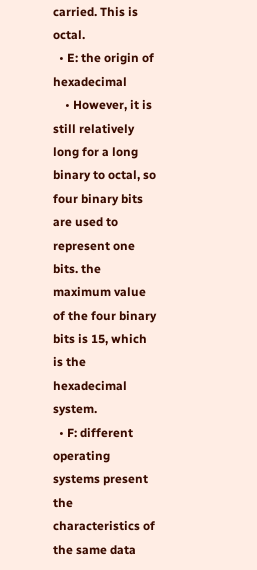carried. This is octal.
  • E: the origin of hexadecimal
    • However, it is still relatively long for a long binary to octal, so four binary bits are used to represent one bits. the maximum value of the four binary bits is 15, which is the hexadecimal system.
  • F: different operating systems present the characteristics of the same data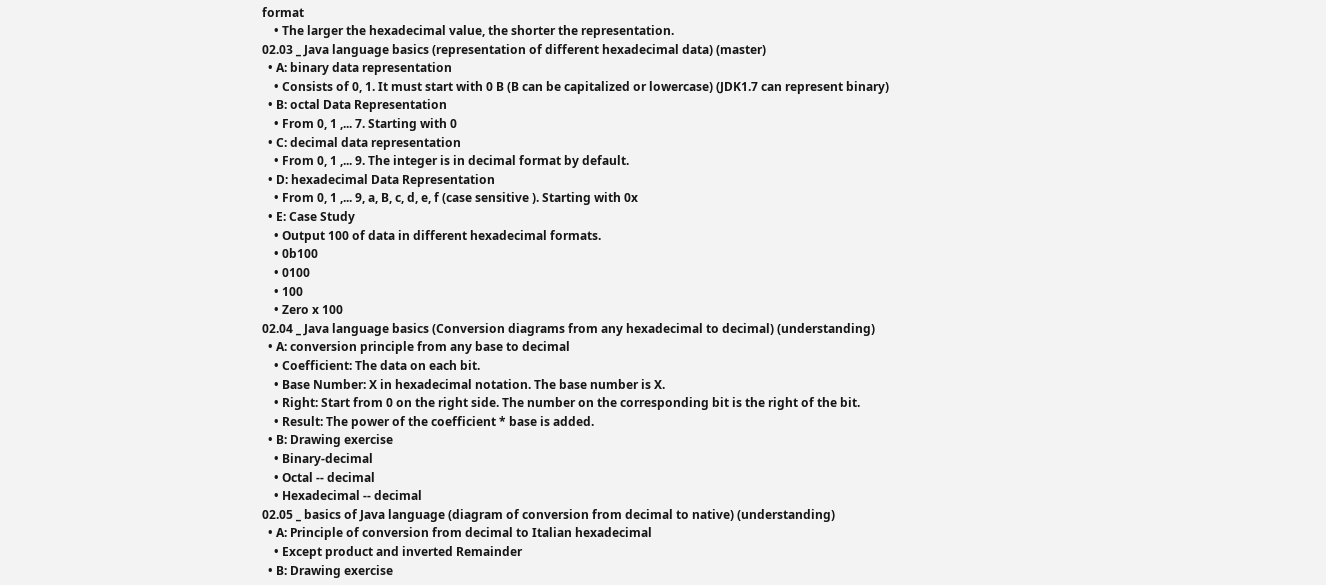format
    • The larger the hexadecimal value, the shorter the representation.
02.03 _ Java language basics (representation of different hexadecimal data) (master)
  • A: binary data representation
    • Consists of 0, 1. It must start with 0 B (B can be capitalized or lowercase) (JDK1.7 can represent binary)
  • B: octal Data Representation
    • From 0, 1 ,... 7. Starting with 0
  • C: decimal data representation
    • From 0, 1 ,... 9. The integer is in decimal format by default.
  • D: hexadecimal Data Representation
    • From 0, 1 ,... 9, a, B, c, d, e, f (case sensitive ). Starting with 0x
  • E: Case Study
    • Output 100 of data in different hexadecimal formats.
    • 0b100
    • 0100
    • 100
    • Zero x 100
02.04 _ Java language basics (Conversion diagrams from any hexadecimal to decimal) (understanding)
  • A: conversion principle from any base to decimal
    • Coefficient: The data on each bit.
    • Base Number: X in hexadecimal notation. The base number is X.
    • Right: Start from 0 on the right side. The number on the corresponding bit is the right of the bit.
    • Result: The power of the coefficient * base is added.
  • B: Drawing exercise
    • Binary-decimal
    • Octal -- decimal
    • Hexadecimal -- decimal
02.05 _ basics of Java language (diagram of conversion from decimal to native) (understanding)
  • A: Principle of conversion from decimal to Italian hexadecimal
    • Except product and inverted Remainder
  • B: Drawing exercise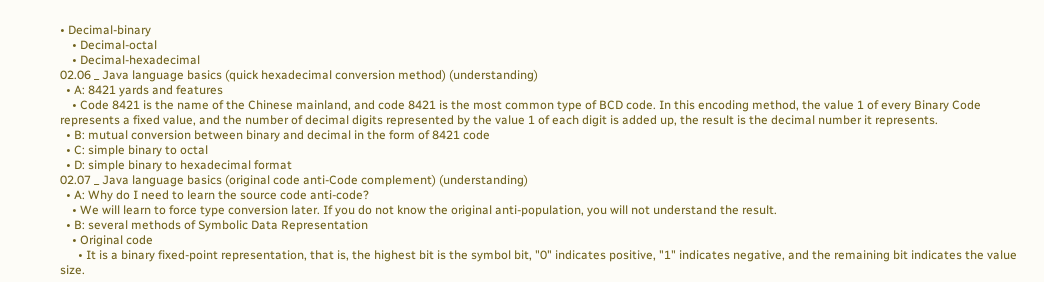• Decimal-binary
    • Decimal-octal
    • Decimal-hexadecimal
02.06 _ Java language basics (quick hexadecimal conversion method) (understanding)
  • A: 8421 yards and features
    • Code 8421 is the name of the Chinese mainland, and code 8421 is the most common type of BCD code. In this encoding method, the value 1 of every Binary Code represents a fixed value, and the number of decimal digits represented by the value 1 of each digit is added up, the result is the decimal number it represents.
  • B: mutual conversion between binary and decimal in the form of 8421 code
  • C: simple binary to octal
  • D: simple binary to hexadecimal format
02.07 _ Java language basics (original code anti-Code complement) (understanding)
  • A: Why do I need to learn the source code anti-code?
    • We will learn to force type conversion later. If you do not know the original anti-population, you will not understand the result.
  • B: several methods of Symbolic Data Representation
    • Original code
      • It is a binary fixed-point representation, that is, the highest bit is the symbol bit, "0" indicates positive, "1" indicates negative, and the remaining bit indicates the value size.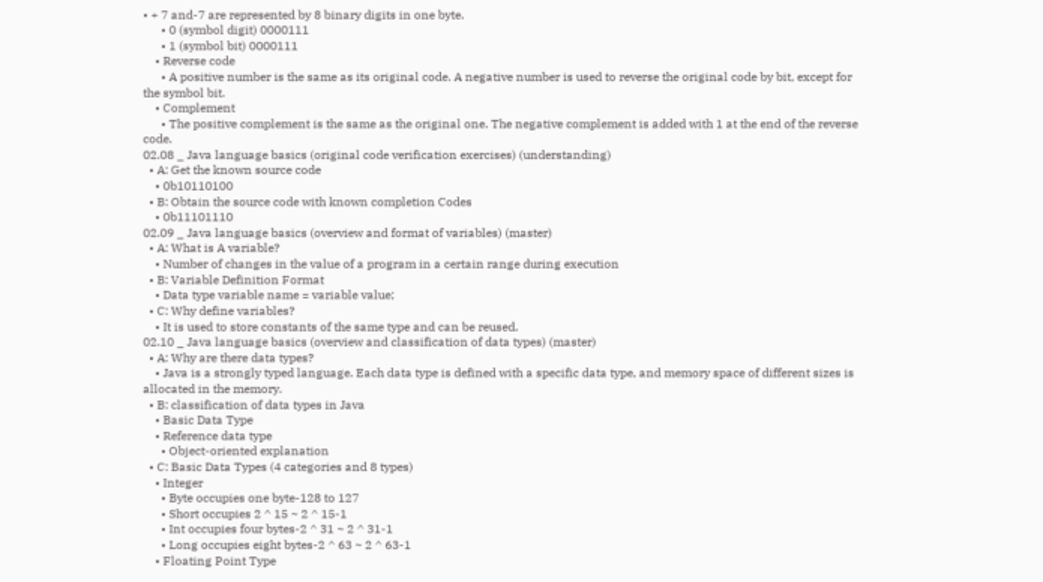• + 7 and-7 are represented by 8 binary digits in one byte.
      • 0 (symbol digit) 0000111
      • 1 (symbol bit) 0000111
    • Reverse code
      • A positive number is the same as its original code. A negative number is used to reverse the original code by bit, except for the symbol bit.
    • Complement
      • The positive complement is the same as the original one. The negative complement is added with 1 at the end of the reverse code.
02.08 _ Java language basics (original code verification exercises) (understanding)
  • A: Get the known source code
    • 0b10110100
  • B: Obtain the source code with known completion Codes
    • 0b11101110
02.09 _ Java language basics (overview and format of variables) (master)
  • A: What is A variable?
    • Number of changes in the value of a program in a certain range during execution
  • B: Variable Definition Format
    • Data type variable name = variable value;
  • C: Why define variables?
    • It is used to store constants of the same type and can be reused.
02.10 _ Java language basics (overview and classification of data types) (master)
  • A: Why are there data types?
    • Java is a strongly typed language. Each data type is defined with a specific data type, and memory space of different sizes is allocated in the memory.
  • B: classification of data types in Java
    • Basic Data Type
    • Reference data type
      • Object-oriented explanation
  • C: Basic Data Types (4 categories and 8 types)
    • Integer
      • Byte occupies one byte-128 to 127
      • Short occupies 2 ^ 15 ~ 2 ^ 15-1
      • Int occupies four bytes-2 ^ 31 ~ 2 ^ 31-1
      • Long occupies eight bytes-2 ^ 63 ~ 2 ^ 63-1
    • Floating Point Type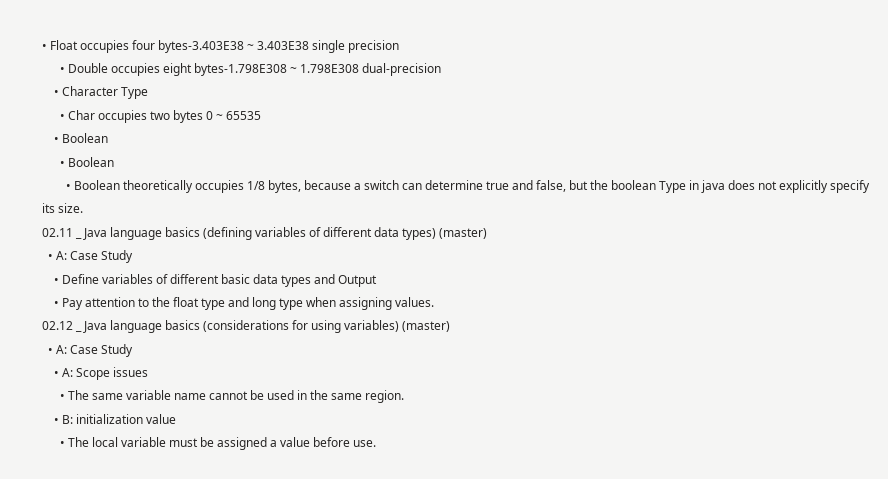• Float occupies four bytes-3.403E38 ~ 3.403E38 single precision
      • Double occupies eight bytes-1.798E308 ~ 1.798E308 dual-precision
    • Character Type
      • Char occupies two bytes 0 ~ 65535
    • Boolean
      • Boolean
        • Boolean theoretically occupies 1/8 bytes, because a switch can determine true and false, but the boolean Type in java does not explicitly specify its size.
02.11 _ Java language basics (defining variables of different data types) (master)
  • A: Case Study
    • Define variables of different basic data types and Output
    • Pay attention to the float type and long type when assigning values.
02.12 _ Java language basics (considerations for using variables) (master)
  • A: Case Study
    • A: Scope issues
      • The same variable name cannot be used in the same region.
    • B: initialization value
      • The local variable must be assigned a value before use.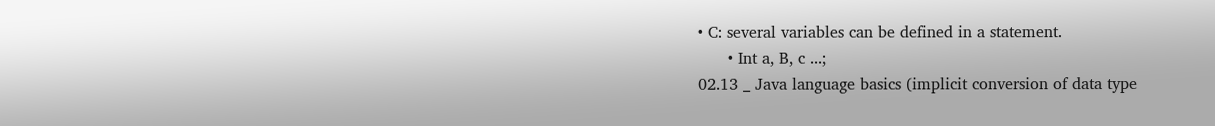• C: several variables can be defined in a statement.
      • Int a, B, c ...;
02.13 _ Java language basics (implicit conversion of data type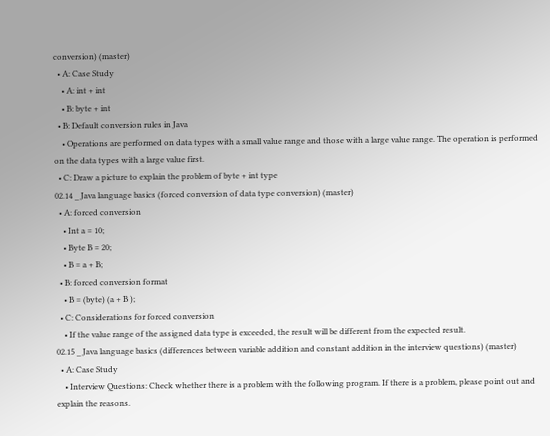conversion) (master)
  • A: Case Study
    • A: int + int
    • B: byte + int
  • B: Default conversion rules in Java
    • Operations are performed on data types with a small value range and those with a large value range. The operation is performed on the data types with a large value first.
  • C: Draw a picture to explain the problem of byte + int type
02.14 _ Java language basics (forced conversion of data type conversion) (master)
  • A: forced conversion
    • Int a = 10;
    • Byte B = 20;
    • B = a + B;
  • B: forced conversion format
    • B = (byte) (a + B );
  • C: Considerations for forced conversion
    • If the value range of the assigned data type is exceeded, the result will be different from the expected result.
02.15 _ Java language basics (differences between variable addition and constant addition in the interview questions) (master)
  • A: Case Study
    • Interview Questions: Check whether there is a problem with the following program. If there is a problem, please point out and explain the reasons.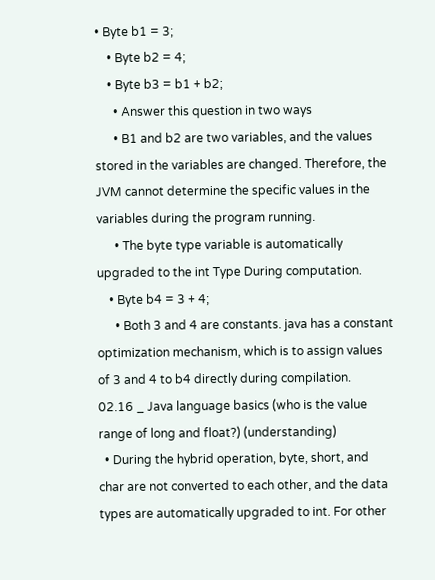• Byte b1 = 3;
    • Byte b2 = 4;
    • Byte b3 = b1 + b2;
      • Answer this question in two ways
      • B1 and b2 are two variables, and the values stored in the variables are changed. Therefore, the JVM cannot determine the specific values in the variables during the program running.
      • The byte type variable is automatically upgraded to the int Type During computation.
    • Byte b4 = 3 + 4;
      • Both 3 and 4 are constants. java has a constant optimization mechanism, which is to assign values of 3 and 4 to b4 directly during compilation.
02.16 _ Java language basics (who is the value range of long and float?) (understanding)
  • During the hybrid operation, byte, short, and char are not converted to each other, and the data types are automatically upgraded to int. For other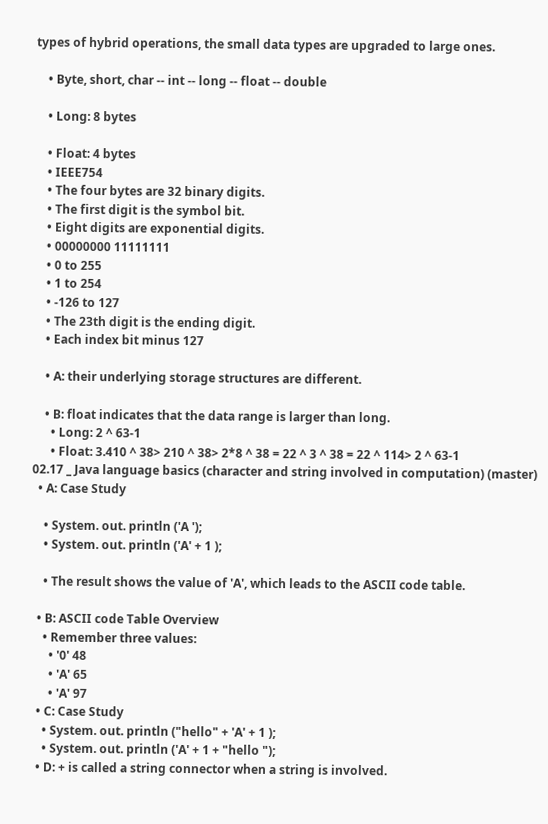types of hybrid operations, the small data types are upgraded to large ones.

    • Byte, short, char -- int -- long -- float -- double

    • Long: 8 bytes

    • Float: 4 bytes
    • IEEE754
    • The four bytes are 32 binary digits.
    • The first digit is the symbol bit.
    • Eight digits are exponential digits.
    • 00000000 11111111
    • 0 to 255
    • 1 to 254
    • -126 to 127
    • The 23th digit is the ending digit.
    • Each index bit minus 127

    • A: their underlying storage structures are different.

    • B: float indicates that the data range is larger than long.
      • Long: 2 ^ 63-1
      • Float: 3.410 ^ 38> 210 ^ 38> 2*8 ^ 38 = 22 ^ 3 ^ 38 = 22 ^ 114> 2 ^ 63-1
02.17 _ Java language basics (character and string involved in computation) (master)
  • A: Case Study

    • System. out. println ('A ');
    • System. out. println ('A' + 1 );

    • The result shows the value of 'A', which leads to the ASCII code table.

  • B: ASCII code Table Overview
    • Remember three values:
      • '0' 48
      • 'A' 65
      • 'A' 97
  • C: Case Study
    • System. out. println ("hello" + 'A' + 1 );
    • System. out. println ('A' + 1 + "hello ");
  • D: + is called a string connector when a string is involved.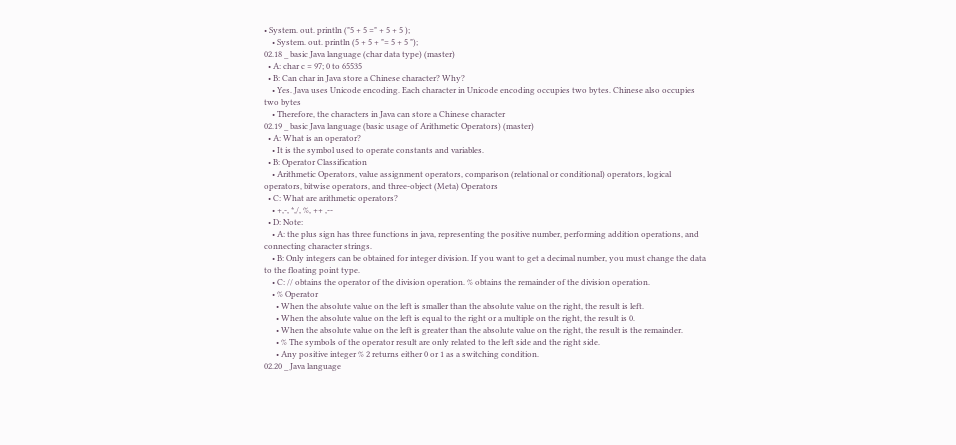• System. out. println ("5 + 5 =" + 5 + 5 );
    • System. out. println (5 + 5 + "= 5 + 5 ");
02.18 _ basic Java language (char data type) (master)
  • A: char c = 97; 0 to 65535
  • B: Can char in Java store a Chinese character? Why?
    • Yes. Java uses Unicode encoding. Each character in Unicode encoding occupies two bytes. Chinese also occupies two bytes
    • Therefore, the characters in Java can store a Chinese character
02.19 _ basic Java language (basic usage of Arithmetic Operators) (master)
  • A: What is an operator?
    • It is the symbol used to operate constants and variables.
  • B: Operator Classification
    • Arithmetic Operators, value assignment operators, comparison (relational or conditional) operators, logical operators, bitwise operators, and three-object (Meta) Operators
  • C: What are arithmetic operators?
    • +,-, *,/, %, ++ ,--
  • D: Note:
    • A: the plus sign has three functions in java, representing the positive number, performing addition operations, and connecting character strings.
    • B: Only integers can be obtained for integer division. If you want to get a decimal number, you must change the data to the floating point type.
    • C: // obtains the operator of the division operation. % obtains the remainder of the division operation.
    • % Operator
      • When the absolute value on the left is smaller than the absolute value on the right, the result is left.
      • When the absolute value on the left is equal to the right or a multiple on the right, the result is 0.
      • When the absolute value on the left is greater than the absolute value on the right, the result is the remainder.
      • % The symbols of the operator result are only related to the left side and the right side.
      • Any positive integer % 2 returns either 0 or 1 as a switching condition.
02.20 _ Java language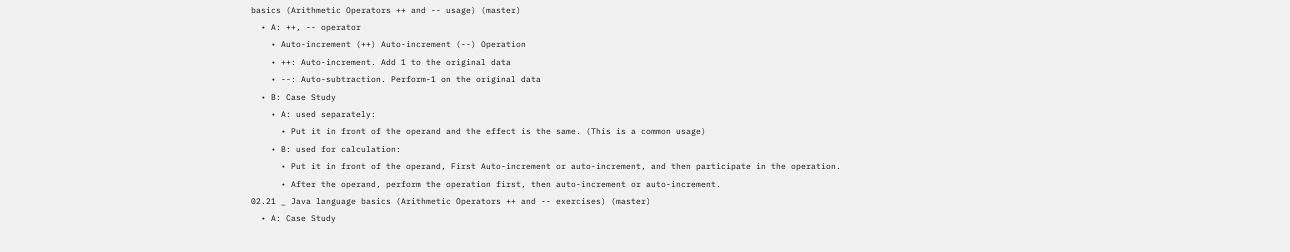basics (Arithmetic Operators ++ and -- usage) (master)
  • A: ++, -- operator
    • Auto-increment (++) Auto-increment (--) Operation
    • ++: Auto-increment. Add 1 to the original data
    • --: Auto-subtraction. Perform-1 on the original data
  • B: Case Study
    • A: used separately:
      • Put it in front of the operand and the effect is the same. (This is a common usage)
    • B: used for calculation:
      • Put it in front of the operand, First Auto-increment or auto-increment, and then participate in the operation.
      • After the operand, perform the operation first, then auto-increment or auto-increment.
02.21 _ Java language basics (Arithmetic Operators ++ and -- exercises) (master)
  • A: Case Study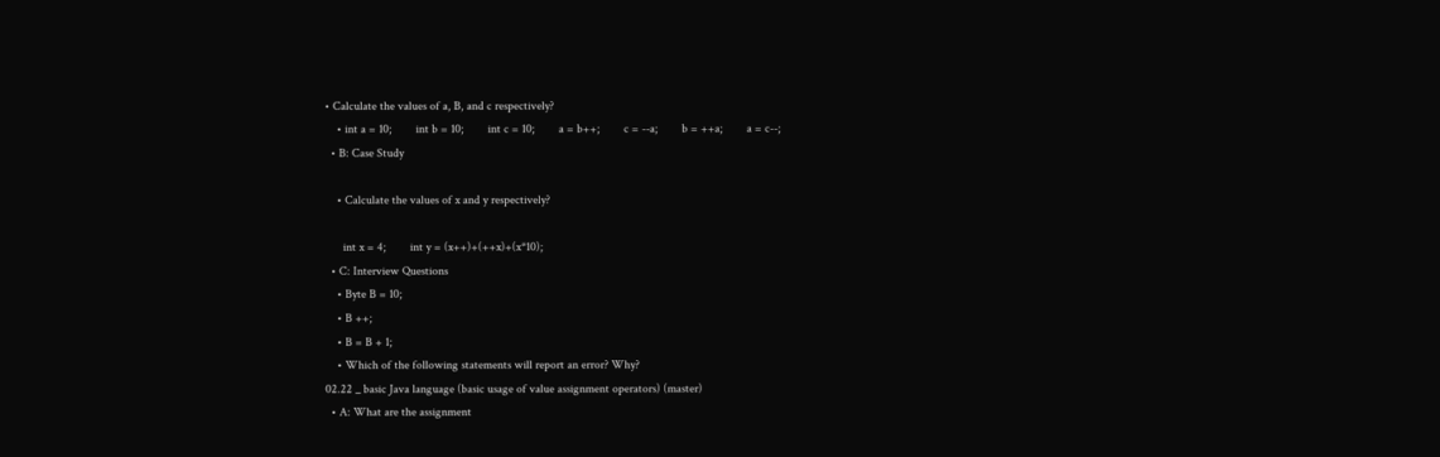• Calculate the values of a, B, and c respectively?
    • int a = 10;        int b = 10;        int c = 10;        a = b++;        c = --a;        b = ++a;        a = c--;
  • B: Case Study

    • Calculate the values of x and y respectively?

      int x = 4;        int y = (x++)+(++x)+(x*10);
  • C: Interview Questions
    • Byte B = 10;
    • B ++;
    • B = B + 1;
    • Which of the following statements will report an error? Why?
02.22 _ basic Java language (basic usage of value assignment operators) (master)
  • A: What are the assignment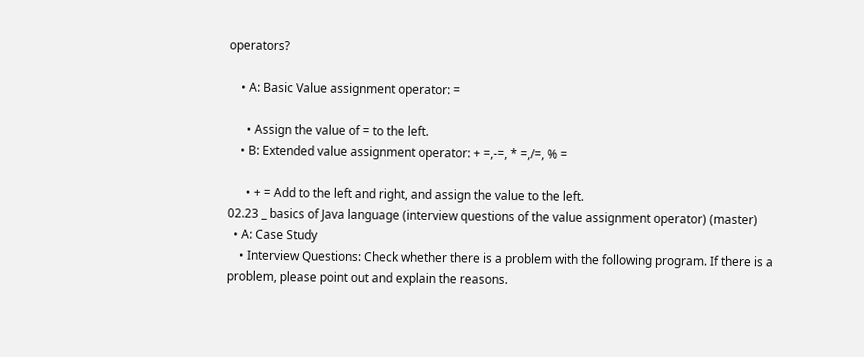operators?

    • A: Basic Value assignment operator: =

      • Assign the value of = to the left.
    • B: Extended value assignment operator: + =,-=, * =,/=, % =

      • + = Add to the left and right, and assign the value to the left.
02.23 _ basics of Java language (interview questions of the value assignment operator) (master)
  • A: Case Study
    • Interview Questions: Check whether there is a problem with the following program. If there is a problem, please point out and explain the reasons.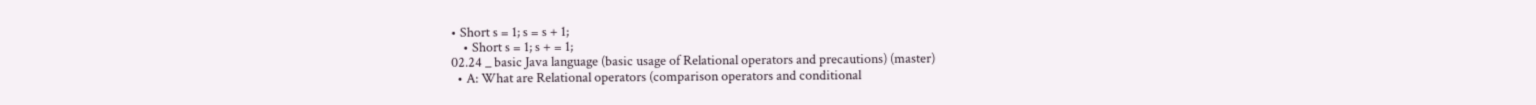• Short s = 1; s = s + 1;
    • Short s = 1; s + = 1;
02.24 _ basic Java language (basic usage of Relational operators and precautions) (master)
  • A: What are Relational operators (comparison operators and conditional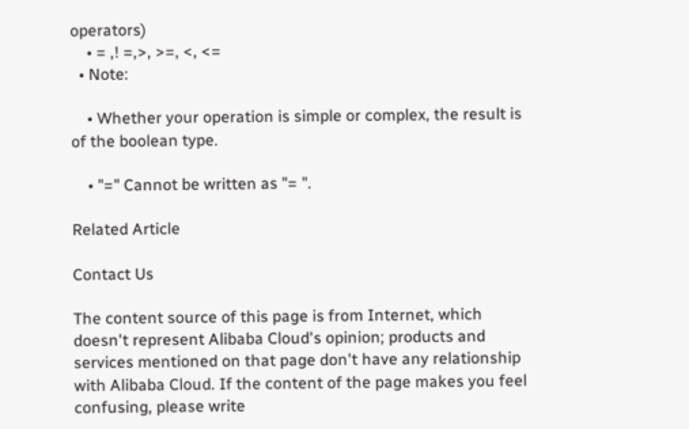operators)
    • = ,! =,>, >=, <, <=
  • Note:

    • Whether your operation is simple or complex, the result is of the boolean type.

    • "=" Cannot be written as "= ".

Related Article

Contact Us

The content source of this page is from Internet, which doesn't represent Alibaba Cloud's opinion; products and services mentioned on that page don't have any relationship with Alibaba Cloud. If the content of the page makes you feel confusing, please write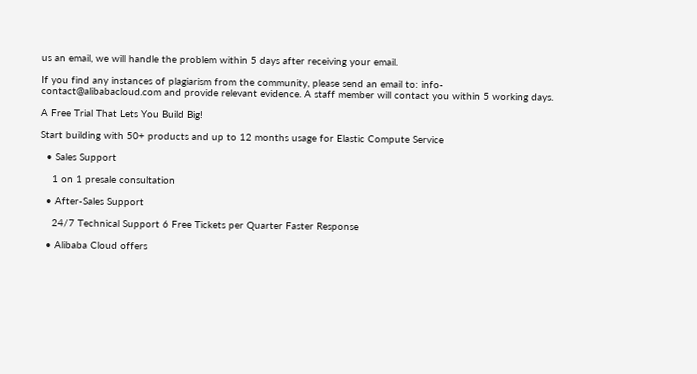us an email, we will handle the problem within 5 days after receiving your email.

If you find any instances of plagiarism from the community, please send an email to: info-contact@alibabacloud.com and provide relevant evidence. A staff member will contact you within 5 working days.

A Free Trial That Lets You Build Big!

Start building with 50+ products and up to 12 months usage for Elastic Compute Service

  • Sales Support

    1 on 1 presale consultation

  • After-Sales Support

    24/7 Technical Support 6 Free Tickets per Quarter Faster Response

  • Alibaba Cloud offers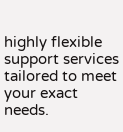highly flexible support services tailored to meet your exact needs.